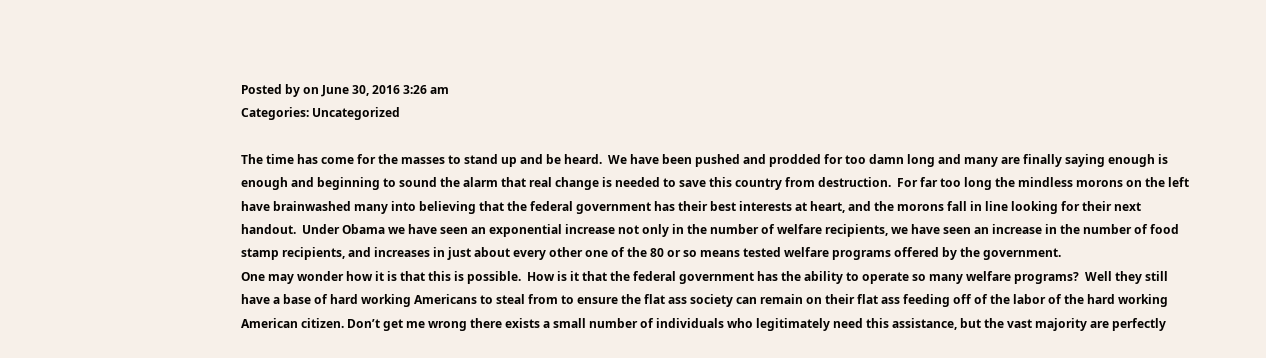Posted by on June 30, 2016 3:26 am
Categories: Uncategorized

The time has come for the masses to stand up and be heard.  We have been pushed and prodded for too damn long and many are finally saying enough is enough and beginning to sound the alarm that real change is needed to save this country from destruction.  For far too long the mindless morons on the left have brainwashed many into believing that the federal government has their best interests at heart, and the morons fall in line looking for their next handout.  Under Obama we have seen an exponential increase not only in the number of welfare recipients, we have seen an increase in the number of food stamp recipients, and increases in just about every other one of the 80 or so means tested welfare programs offered by the government.
One may wonder how it is that this is possible.  How is it that the federal government has the ability to operate so many welfare programs?  Well they still have a base of hard working Americans to steal from to ensure the flat ass society can remain on their flat ass feeding off of the labor of the hard working American citizen. Don’t get me wrong there exists a small number of individuals who legitimately need this assistance, but the vast majority are perfectly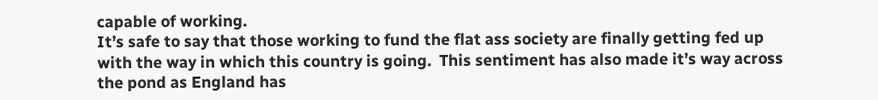capable of working.
It’s safe to say that those working to fund the flat ass society are finally getting fed up with the way in which this country is going.  This sentiment has also made it’s way across the pond as England has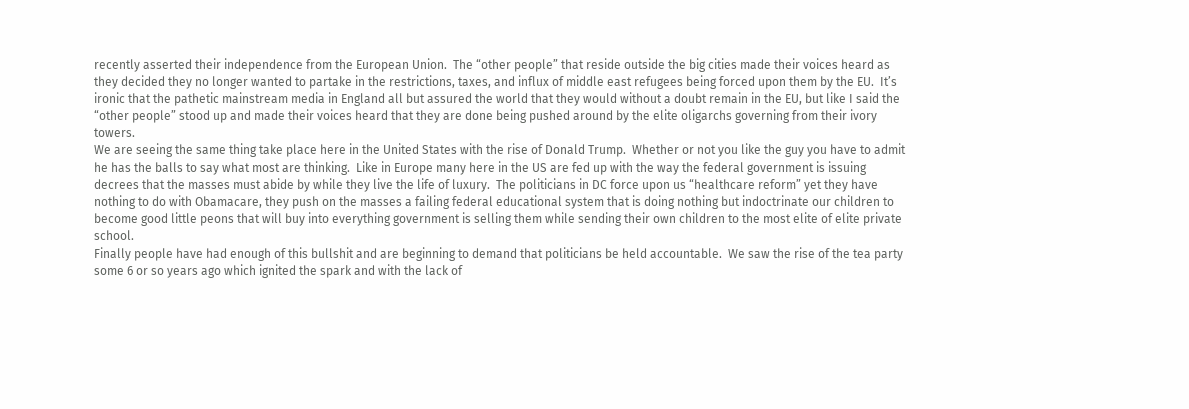recently asserted their independence from the European Union.  The “other people” that reside outside the big cities made their voices heard as they decided they no longer wanted to partake in the restrictions, taxes, and influx of middle east refugees being forced upon them by the EU.  It’s ironic that the pathetic mainstream media in England all but assured the world that they would without a doubt remain in the EU, but like I said the “other people” stood up and made their voices heard that they are done being pushed around by the elite oligarchs governing from their ivory towers.
We are seeing the same thing take place here in the United States with the rise of Donald Trump.  Whether or not you like the guy you have to admit he has the balls to say what most are thinking.  Like in Europe many here in the US are fed up with the way the federal government is issuing decrees that the masses must abide by while they live the life of luxury.  The politicians in DC force upon us “healthcare reform” yet they have nothing to do with Obamacare, they push on the masses a failing federal educational system that is doing nothing but indoctrinate our children to become good little peons that will buy into everything government is selling them while sending their own children to the most elite of elite private school.
Finally people have had enough of this bullshit and are beginning to demand that politicians be held accountable.  We saw the rise of the tea party some 6 or so years ago which ignited the spark and with the lack of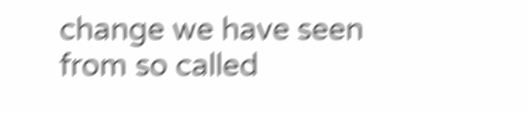change we have seen from so called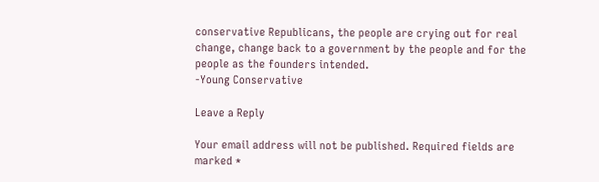conservative Republicans, the people are crying out for real change, change back to a government by the people and for the people as the founders intended.
-Young Conservative

Leave a Reply

Your email address will not be published. Required fields are marked *